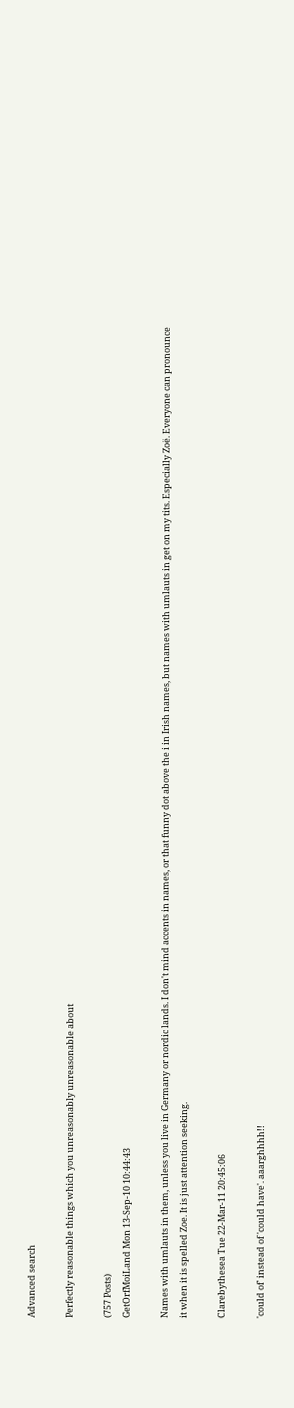Advanced search

Perfectly reasonable things which you unreasonably unreasonable about

(757 Posts)
GetOrfMoiLand Mon 13-Sep-10 10:44:43

Names with umlauts in them, unless you live in Germany or nordic lands. I don't mind accents in names, or that funny dot above the i in Irish names, but names with umlauts in get on my tits. Especially Zoë. Everyone can pronounce it when it is spelled Zoe. It is just attention seeking.

Clarebythesea Tue 22-Mar-11 20:45:06

'could of' instead of 'could have'. aaarghhhh!!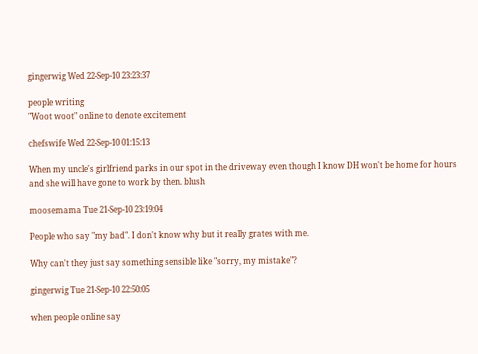gingerwig Wed 22-Sep-10 23:23:37

people writing
"Woot woot" online to denote excitement

chefswife Wed 22-Sep-10 01:15:13

When my uncle's girlfriend parks in our spot in the driveway even though I know DH won't be home for hours and she will have gone to work by then. blush

moosemama Tue 21-Sep-10 23:19:04

People who say "my bad". I don't know why but it really grates with me.

Why can't they just say something sensible like "sorry, my mistake"?

gingerwig Tue 21-Sep-10 22:50:05

when people online say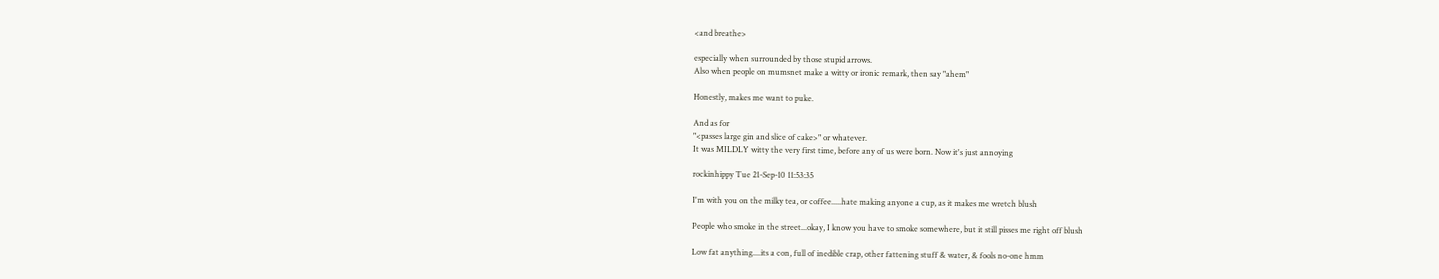<and breathe>

especially when surrounded by those stupid arrows.
Also when people on mumsnet make a witty or ironic remark, then say "ahem"

Honestly, makes me want to puke.

And as for
"<passes large gin and slice of cake>" or whatever.
It was MILDLY witty the very first time, before any of us were born. Now it's just annoying

rockinhippy Tue 21-Sep-10 11:53:35

I'm with you on the milky tea, or coffee.....hate making anyone a cup, as it makes me wretch blush

People who smoke in the street...okay, I know you have to smoke somewhere, but it still pisses me right off blush

Low fat anything....its a con, full of inedible crap, other fattening stuff & water, & fools no-one hmm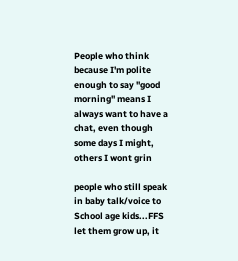People who think because I'm polite enough to say "good morning" means I always want to have a chat, even though some days I might, others I wont grin

people who still speak in baby talk/voice to School age kids...FFS let them grow up, it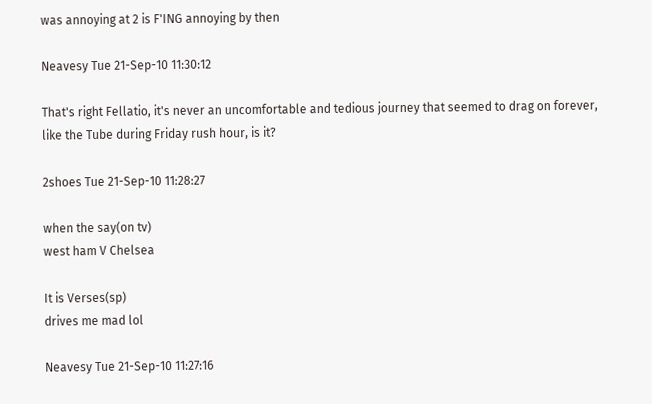was annoying at 2 is F'ING annoying by then

Neavesy Tue 21-Sep-10 11:30:12

That's right Fellatio, it's never an uncomfortable and tedious journey that seemed to drag on forever, like the Tube during Friday rush hour, is it?

2shoes Tue 21-Sep-10 11:28:27

when the say(on tv)
west ham V Chelsea

It is Verses(sp)
drives me mad lol

Neavesy Tue 21-Sep-10 11:27:16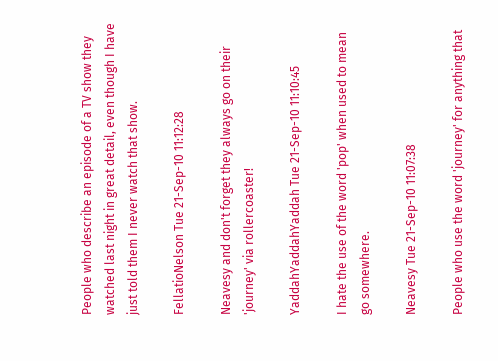People who describe an episode of a TV show they watched last night in great detail, even though I have just told them I never watch that show.

FellatioNelson Tue 21-Sep-10 11:12:28

Neavesy and don't forget they always go on their 'journey' via rollercoaster!

YaddahYaddahYaddah Tue 21-Sep-10 11:10:45

I hate the use of the word 'pop' when used to mean go somewhere.

Neavesy Tue 21-Sep-10 11:07:38

People who use the word 'journey' for anything that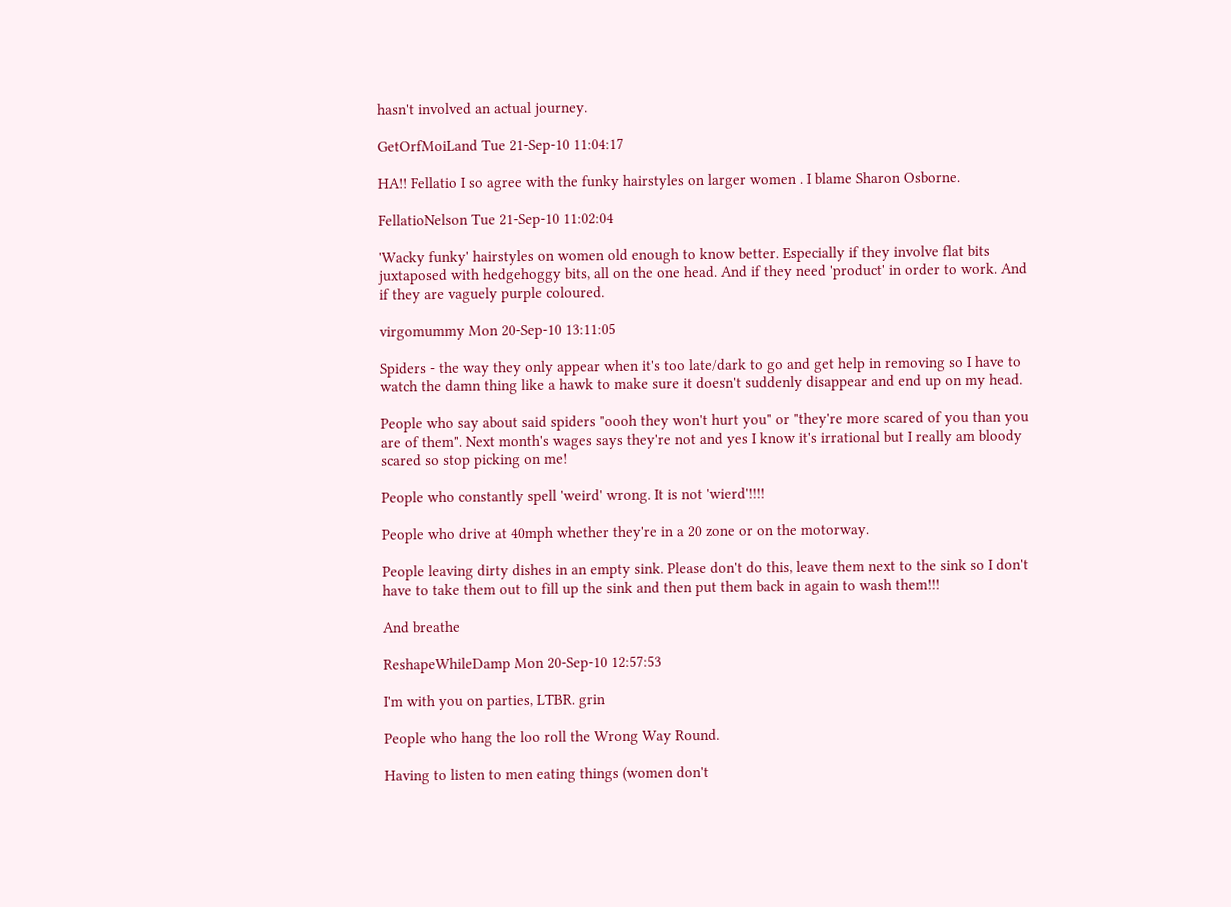hasn't involved an actual journey.

GetOrfMoiLand Tue 21-Sep-10 11:04:17

HA!! Fellatio I so agree with the funky hairstyles on larger women . I blame Sharon Osborne.

FellatioNelson Tue 21-Sep-10 11:02:04

'Wacky funky' hairstyles on women old enough to know better. Especially if they involve flat bits juxtaposed with hedgehoggy bits, all on the one head. And if they need 'product' in order to work. And if they are vaguely purple coloured.

virgomummy Mon 20-Sep-10 13:11:05

Spiders - the way they only appear when it's too late/dark to go and get help in removing so I have to watch the damn thing like a hawk to make sure it doesn't suddenly disappear and end up on my head.

People who say about said spiders "oooh they won't hurt you" or "they're more scared of you than you are of them". Next month's wages says they're not and yes I know it's irrational but I really am bloody scared so stop picking on me!

People who constantly spell 'weird' wrong. It is not 'wierd'!!!!

People who drive at 40mph whether they're in a 20 zone or on the motorway.

People leaving dirty dishes in an empty sink. Please don't do this, leave them next to the sink so I don't have to take them out to fill up the sink and then put them back in again to wash them!!!

And breathe

ReshapeWhileDamp Mon 20-Sep-10 12:57:53

I'm with you on parties, LTBR. grin

People who hang the loo roll the Wrong Way Round.

Having to listen to men eating things (women don't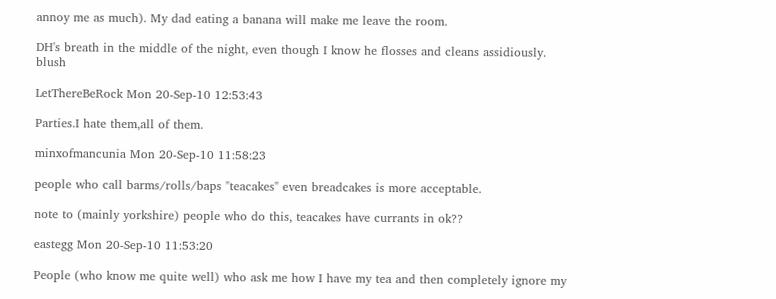annoy me as much). My dad eating a banana will make me leave the room.

DH's breath in the middle of the night, even though I know he flosses and cleans assidiously. blush

LetThereBeRock Mon 20-Sep-10 12:53:43

Parties.I hate them,all of them.

minxofmancunia Mon 20-Sep-10 11:58:23

people who call barms/rolls/baps "teacakes" even breadcakes is more acceptable.

note to (mainly yorkshire) people who do this, teacakes have currants in ok??

eastegg Mon 20-Sep-10 11:53:20

People (who know me quite well) who ask me how I have my tea and then completely ignore my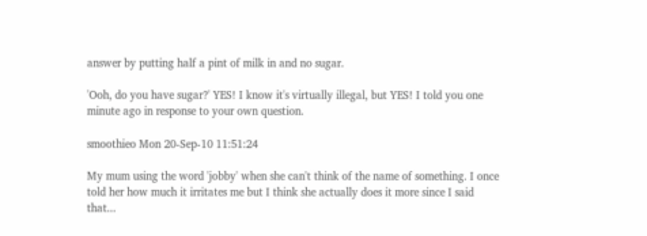answer by putting half a pint of milk in and no sugar.

'Ooh, do you have sugar?' YES! I know it's virtually illegal, but YES! I told you one minute ago in response to your own question.

smoothieo Mon 20-Sep-10 11:51:24

My mum using the word 'jobby' when she can't think of the name of something. I once told her how much it irritates me but I think she actually does it more since I said that...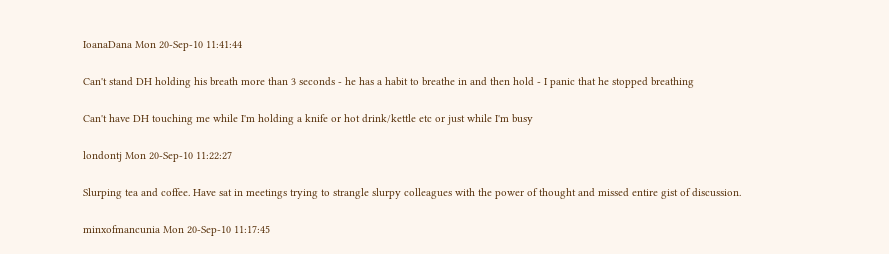IoanaDana Mon 20-Sep-10 11:41:44

Can't stand DH holding his breath more than 3 seconds - he has a habit to breathe in and then hold - I panic that he stopped breathing

Can't have DH touching me while I'm holding a knife or hot drink/kettle etc or just while I'm busy

londontj Mon 20-Sep-10 11:22:27

Slurping tea and coffee. Have sat in meetings trying to strangle slurpy colleagues with the power of thought and missed entire gist of discussion.

minxofmancunia Mon 20-Sep-10 11:17:45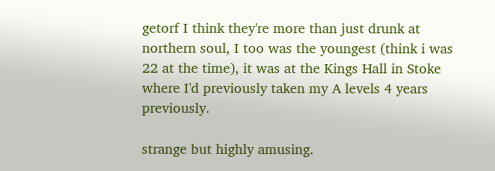getorf I think they're more than just drunk at northern soul, I too was the youngest (think i was 22 at the time), it was at the Kings Hall in Stoke where I'd previously taken my A levels 4 years previously.

strange but highly amusing.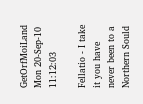GetOrfMoiLand Mon 20-Sep-10 11:12:03

Fellatio - I take it you have never been to a Northern Sould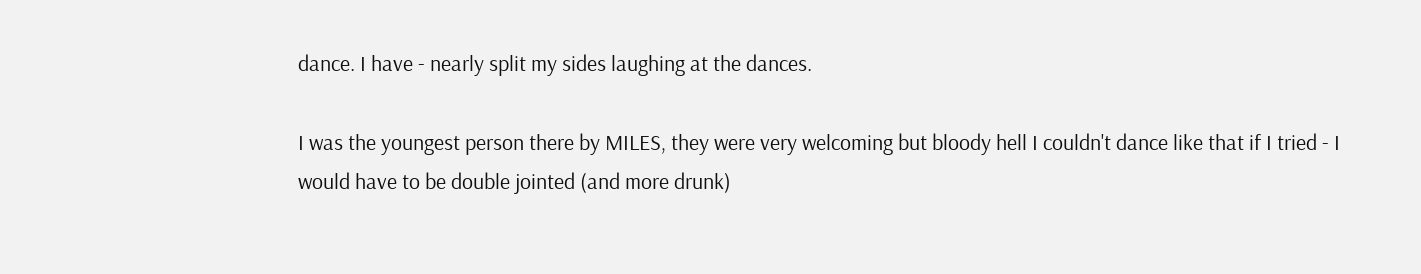dance. I have - nearly split my sides laughing at the dances.

I was the youngest person there by MILES, they were very welcoming but bloody hell I couldn't dance like that if I tried - I would have to be double jointed (and more drunk)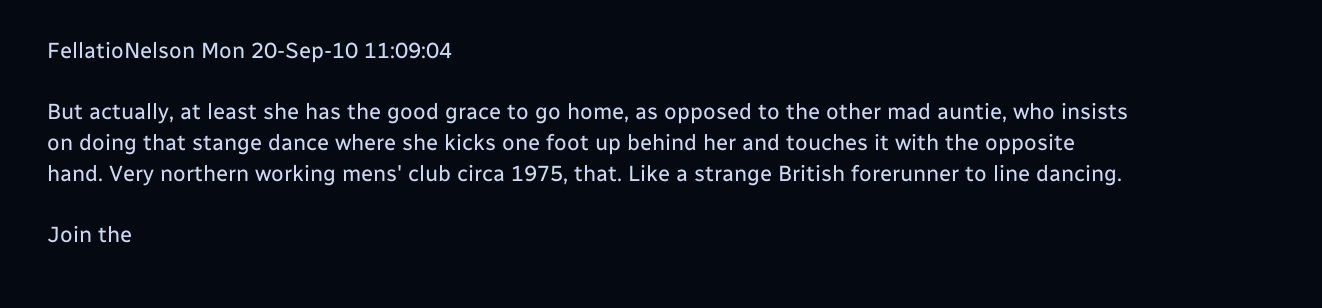FellatioNelson Mon 20-Sep-10 11:09:04

But actually, at least she has the good grace to go home, as opposed to the other mad auntie, who insists on doing that stange dance where she kicks one foot up behind her and touches it with the opposite hand. Very northern working mens' club circa 1975, that. Like a strange British forerunner to line dancing.

Join the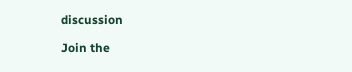discussion

Join the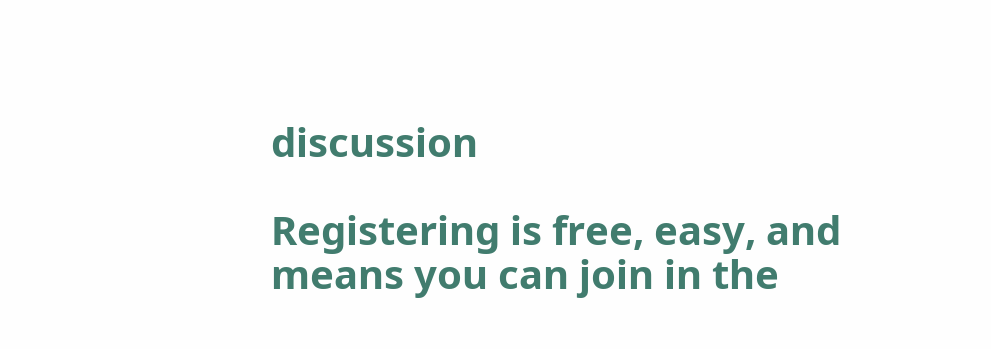discussion

Registering is free, easy, and means you can join in the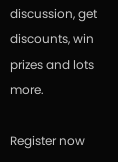discussion, get discounts, win prizes and lots more.

Register now